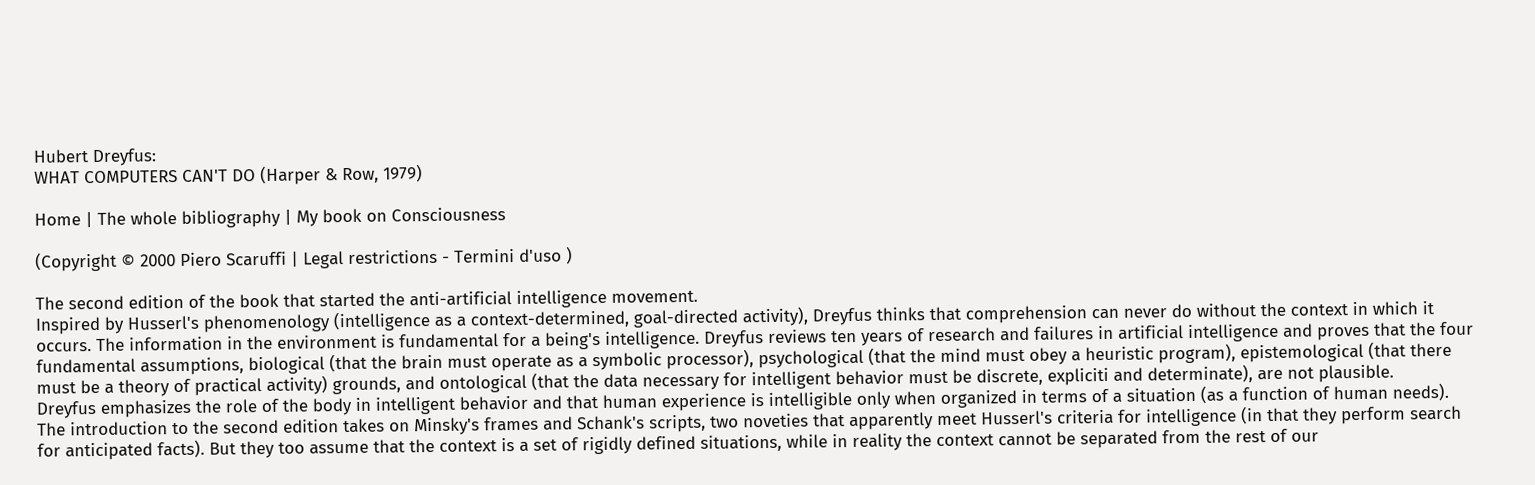Hubert Dreyfus:
WHAT COMPUTERS CAN'T DO (Harper & Row, 1979)

Home | The whole bibliography | My book on Consciousness

(Copyright © 2000 Piero Scaruffi | Legal restrictions - Termini d'uso )

The second edition of the book that started the anti-artificial intelligence movement.
Inspired by Husserl's phenomenology (intelligence as a context-determined, goal-directed activity), Dreyfus thinks that comprehension can never do without the context in which it occurs. The information in the environment is fundamental for a being's intelligence. Dreyfus reviews ten years of research and failures in artificial intelligence and proves that the four fundamental assumptions, biological (that the brain must operate as a symbolic processor), psychological (that the mind must obey a heuristic program), epistemological (that there must be a theory of practical activity) grounds, and ontological (that the data necessary for intelligent behavior must be discrete, expliciti and determinate), are not plausible.
Dreyfus emphasizes the role of the body in intelligent behavior and that human experience is intelligible only when organized in terms of a situation (as a function of human needs).
The introduction to the second edition takes on Minsky's frames and Schank's scripts, two noveties that apparently meet Husserl's criteria for intelligence (in that they perform search for anticipated facts). But they too assume that the context is a set of rigidly defined situations, while in reality the context cannot be separated from the rest of our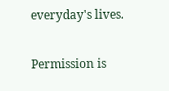everyday's lives.

Permission is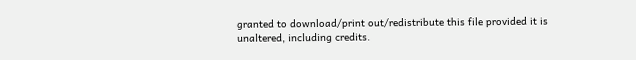granted to download/print out/redistribute this file provided it is unaltered, including credits.